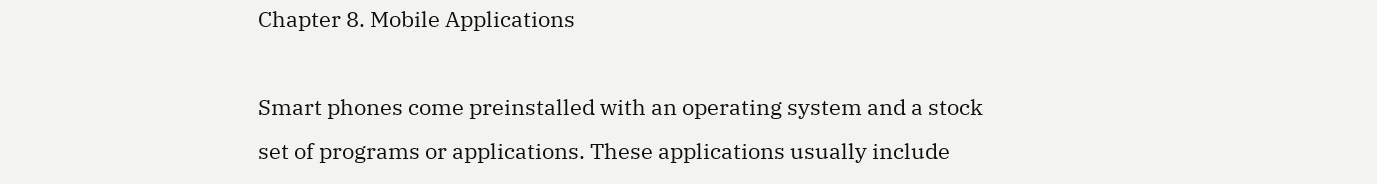Chapter 8. Mobile Applications

Smart phones come preinstalled with an operating system and a stock set of programs or applications. These applications usually include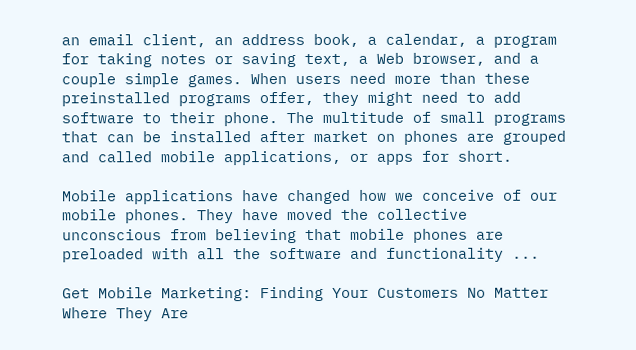an email client, an address book, a calendar, a program for taking notes or saving text, a Web browser, and a couple simple games. When users need more than these preinstalled programs offer, they might need to add software to their phone. The multitude of small programs that can be installed after market on phones are grouped and called mobile applications, or apps for short.

Mobile applications have changed how we conceive of our mobile phones. They have moved the collective unconscious from believing that mobile phones are preloaded with all the software and functionality ...

Get Mobile Marketing: Finding Your Customers No Matter Where They Are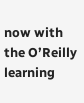now with the O’Reilly learning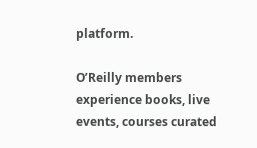platform.

O’Reilly members experience books, live events, courses curated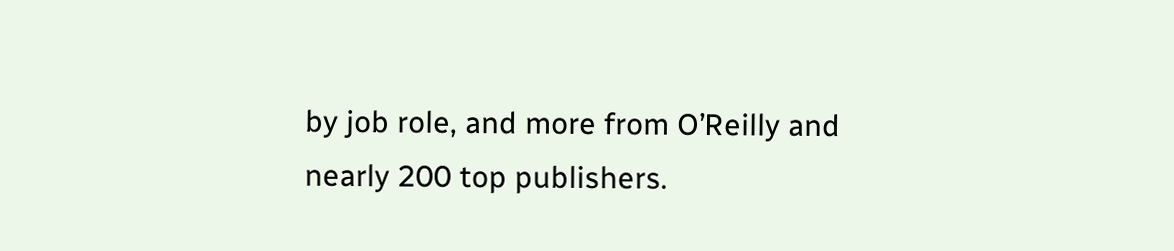by job role, and more from O’Reilly and nearly 200 top publishers.